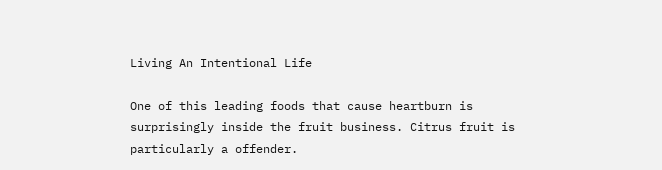Living An Intentional Life

One of this leading foods that cause heartburn is surprisingly inside the fruit business. Citrus fruit is particularly a offender.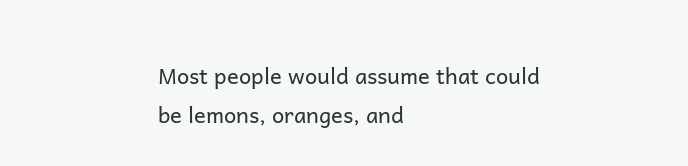Most people would assume that could be lemons, oranges, and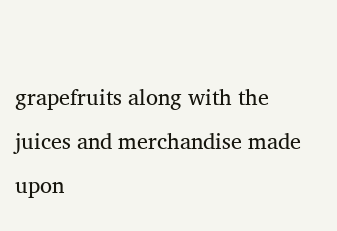grapefruits along with the juices and merchandise made upon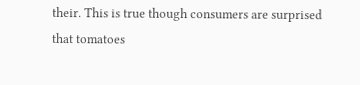their. This is true though consumers are surprised that tomatoes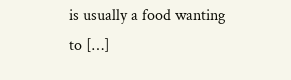is usually a food wanting to […]